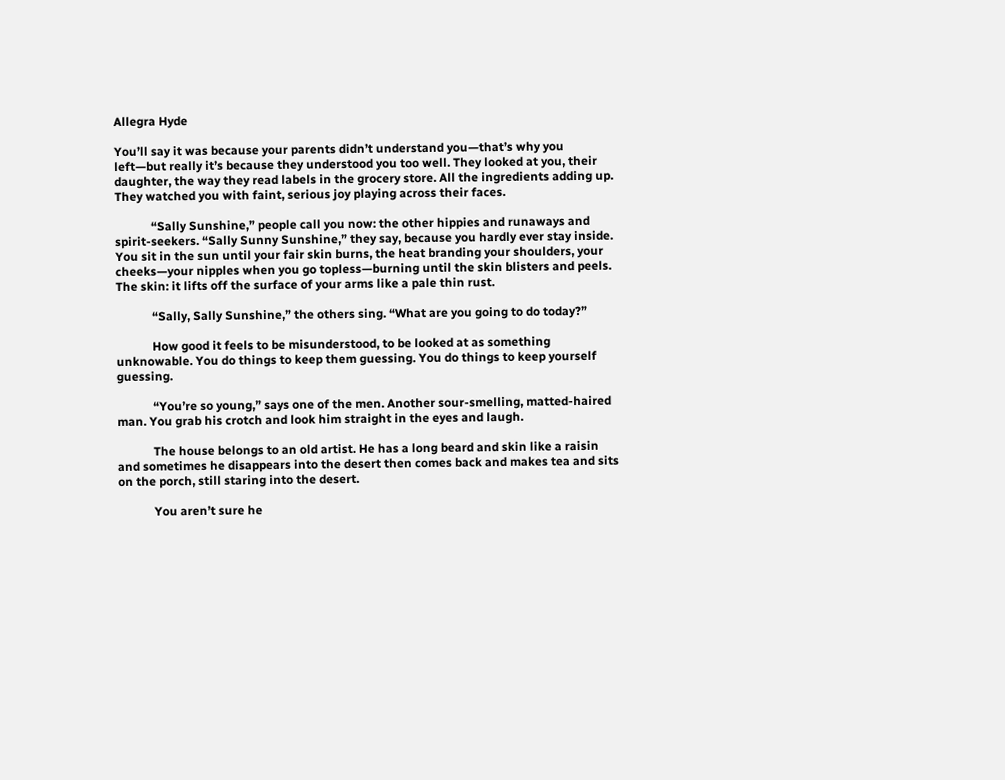Allegra Hyde

You’ll say it was because your parents didn’t understand you—that’s why you left—but really it’s because they understood you too well. They looked at you, their daughter, the way they read labels in the grocery store. All the ingredients adding up. They watched you with faint, serious joy playing across their faces.

            “Sally Sunshine,” people call you now: the other hippies and runaways and spirit-seekers. “Sally Sunny Sunshine,” they say, because you hardly ever stay inside. You sit in the sun until your fair skin burns, the heat branding your shoulders, your cheeks—your nipples when you go topless—burning until the skin blisters and peels. The skin: it lifts off the surface of your arms like a pale thin rust.

            “Sally, Sally Sunshine,” the others sing. “What are you going to do today?”

            How good it feels to be misunderstood, to be looked at as something unknowable. You do things to keep them guessing. You do things to keep yourself guessing.

            “You’re so young,” says one of the men. Another sour-smelling, matted-haired man. You grab his crotch and look him straight in the eyes and laugh.

            The house belongs to an old artist. He has a long beard and skin like a raisin and sometimes he disappears into the desert then comes back and makes tea and sits on the porch, still staring into the desert.

            You aren’t sure he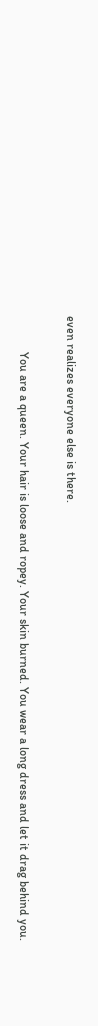even realizes everyone else is there.

            You are a queen. Your hair is loose and ropey. Your skin burned. You wear a long dress and let it drag behind you.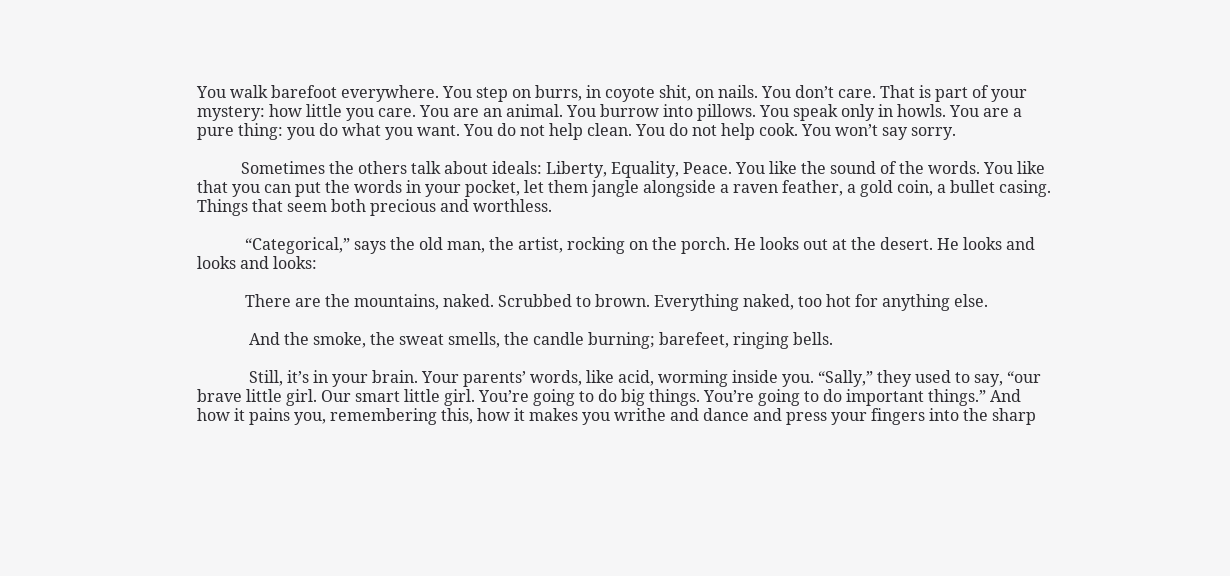You walk barefoot everywhere. You step on burrs, in coyote shit, on nails. You don’t care. That is part of your mystery: how little you care. You are an animal. You burrow into pillows. You speak only in howls. You are a pure thing: you do what you want. You do not help clean. You do not help cook. You won’t say sorry.

           Sometimes the others talk about ideals: Liberty, Equality, Peace. You like the sound of the words. You like that you can put the words in your pocket, let them jangle alongside a raven feather, a gold coin, a bullet casing. Things that seem both precious and worthless.

            “Categorical,” says the old man, the artist, rocking on the porch. He looks out at the desert. He looks and looks and looks:

            There are the mountains, naked. Scrubbed to brown. Everything naked, too hot for anything else.

             And the smoke, the sweat smells, the candle burning; barefeet, ringing bells.

             Still, it’s in your brain. Your parents’ words, like acid, worming inside you. “Sally,” they used to say, “our brave little girl. Our smart little girl. You’re going to do big things. You’re going to do important things.” And how it pains you, remembering this, how it makes you writhe and dance and press your fingers into the sharp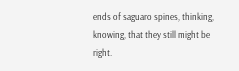ends of saguaro spines, thinking, knowing, that they still might be right.